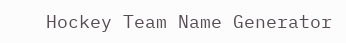Hockey Team Name Generator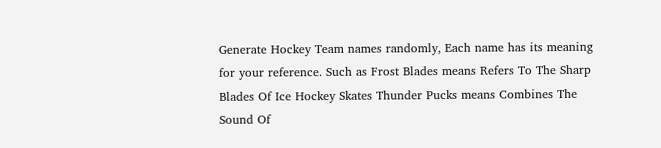Generate Hockey Team names randomly, Each name has its meaning for your reference. Such as Frost Blades means Refers To The Sharp Blades Of Ice Hockey Skates Thunder Pucks means Combines The Sound Of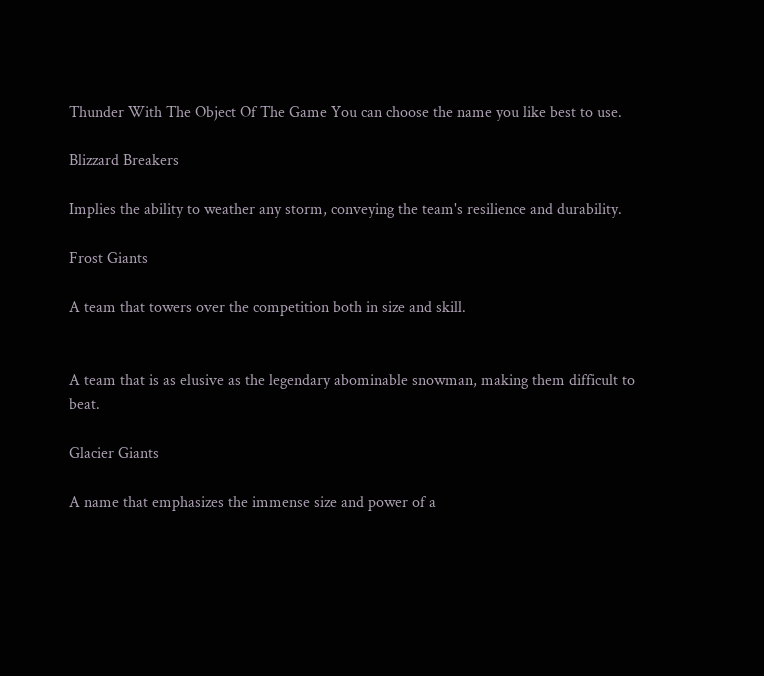Thunder With The Object Of The Game You can choose the name you like best to use.

Blizzard Breakers

Implies the ability to weather any storm, conveying the team's resilience and durability.

Frost Giants

A team that towers over the competition both in size and skill.


A team that is as elusive as the legendary abominable snowman, making them difficult to beat.

Glacier Giants

A name that emphasizes the immense size and power of a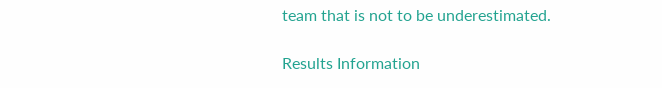team that is not to be underestimated.

Results Information